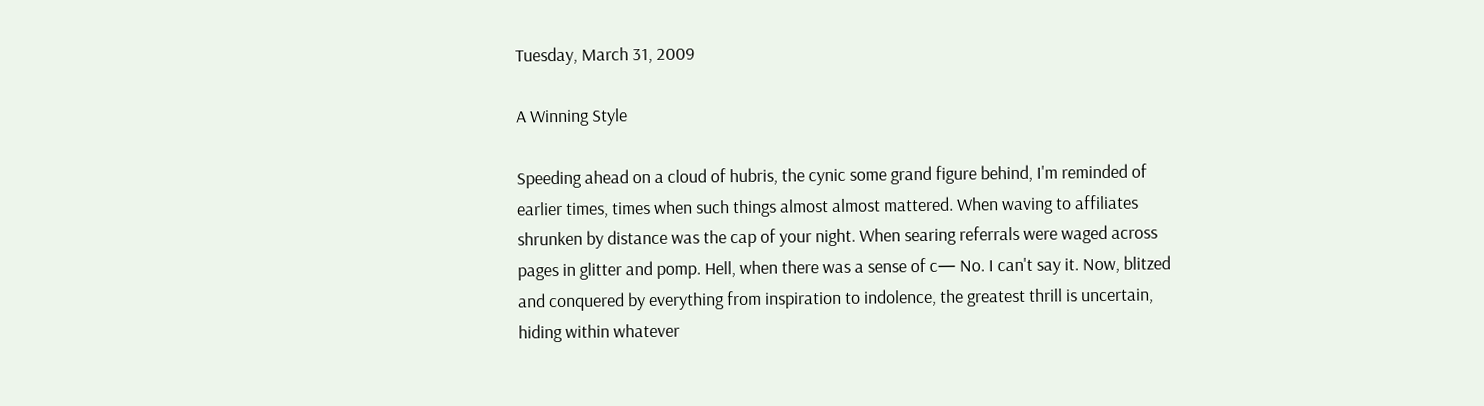Tuesday, March 31, 2009

A Winning Style

Speeding ahead on a cloud of hubris, the cynic some grand figure behind, I'm reminded of earlier times, times when such things almost almost mattered. When waving to affiliates shrunken by distance was the cap of your night. When searing referrals were waged across pages in glitter and pomp. Hell, when there was a sense of c— No. I can't say it. Now, blitzed and conquered by everything from inspiration to indolence, the greatest thrill is uncertain, hiding within whatever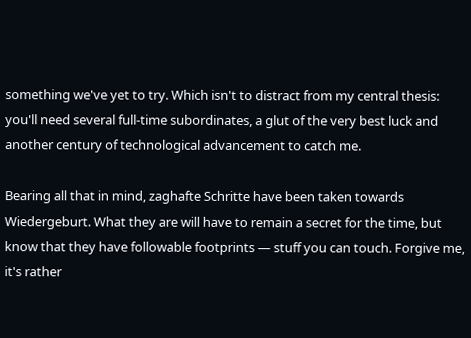something we've yet to try. Which isn't to distract from my central thesis: you'll need several full-time subordinates, a glut of the very best luck and another century of technological advancement to catch me.

Bearing all that in mind, zaghafte Schritte have been taken towards Wiedergeburt. What they are will have to remain a secret for the time, but know that they have followable footprints — stuff you can touch. Forgive me, it's rather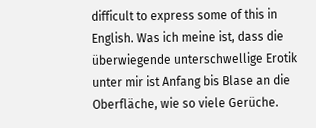difficult to express some of this in English. Was ich meine ist, dass die überwiegende unterschwellige Erotik unter mir ist Anfang bis Blase an die Oberfläche, wie so viele Gerüche.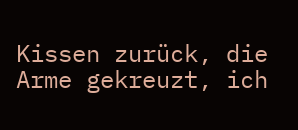Kissen zurück, die Arme gekreuzt, ich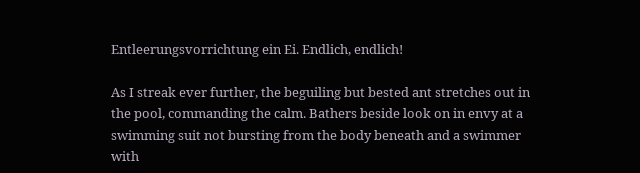Entleerungsvorrichtung ein Ei. Endlich, endlich!

As I streak ever further, the beguiling but bested ant stretches out in the pool, commanding the calm. Bathers beside look on in envy at a swimming suit not bursting from the body beneath and a swimmer with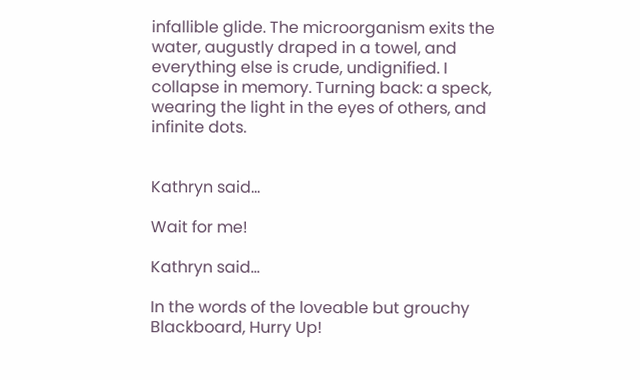infallible glide. The microorganism exits the water, augustly draped in a towel, and everything else is crude, undignified. I collapse in memory. Turning back: a speck, wearing the light in the eyes of others, and infinite dots.


Kathryn said...

Wait for me!

Kathryn said...

In the words of the loveable but grouchy Blackboard, Hurry Up!